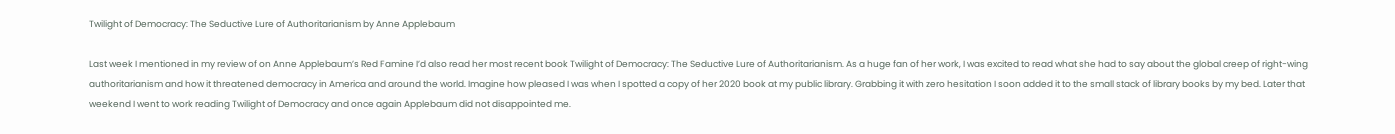Twilight of Democracy: The Seductive Lure of Authoritarianism by Anne Applebaum

Last week I mentioned in my review of on Anne Applebaum’s Red Famine I’d also read her most recent book Twilight of Democracy: The Seductive Lure of Authoritarianism. As a huge fan of her work, I was excited to read what she had to say about the global creep of right-wing authoritarianism and how it threatened democracy in America and around the world. Imagine how pleased I was when I spotted a copy of her 2020 book at my public library. Grabbing it with zero hesitation I soon added it to the small stack of library books by my bed. Later that weekend I went to work reading Twilight of Democracy and once again Applebaum did not disappointed me.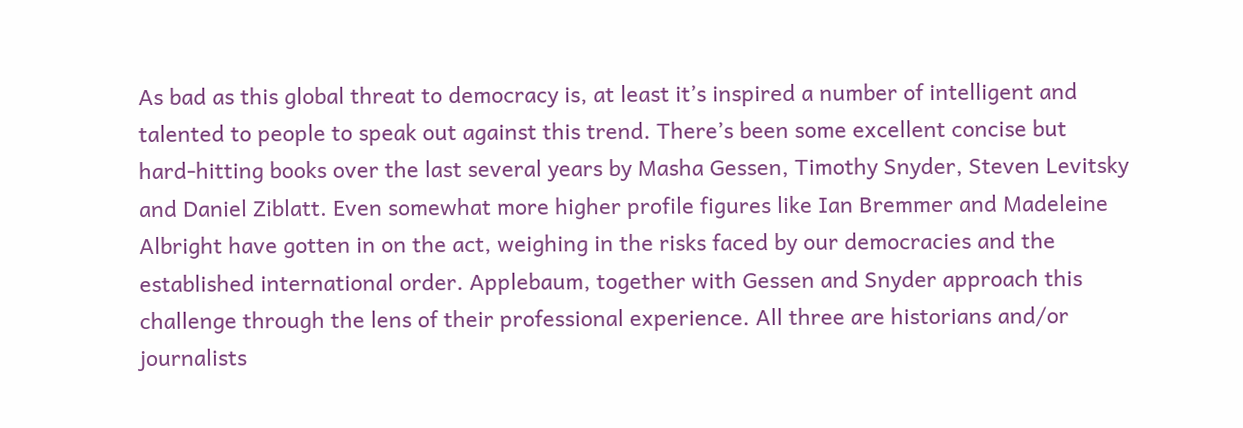As bad as this global threat to democracy is, at least it’s inspired a number of intelligent and talented to people to speak out against this trend. There’s been some excellent concise but hard-hitting books over the last several years by Masha Gessen, Timothy Snyder, Steven Levitsky and Daniel Ziblatt. Even somewhat more higher profile figures like Ian Bremmer and Madeleine Albright have gotten in on the act, weighing in the risks faced by our democracies and the established international order. Applebaum, together with Gessen and Snyder approach this challenge through the lens of their professional experience. All three are historians and/or journalists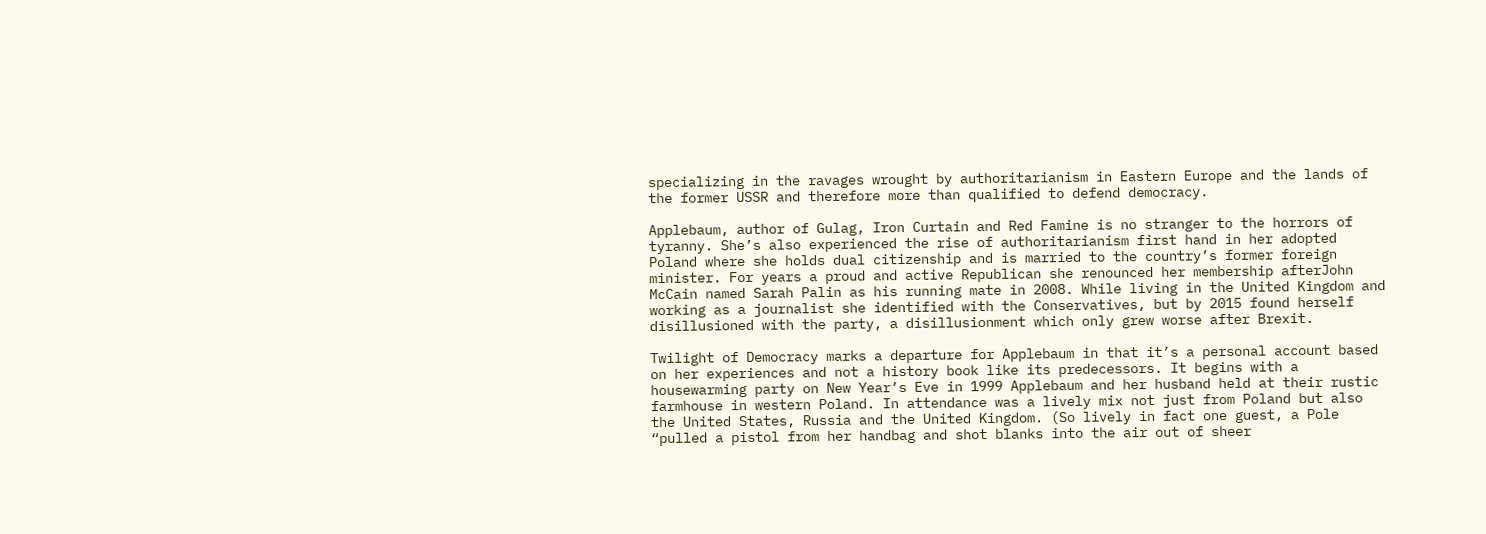specializing in the ravages wrought by authoritarianism in Eastern Europe and the lands of the former USSR and therefore more than qualified to defend democracy.

Applebaum, author of Gulag, Iron Curtain and Red Famine is no stranger to the horrors of tyranny. She’s also experienced the rise of authoritarianism first hand in her adopted Poland where she holds dual citizenship and is married to the country’s former foreign minister. For years a proud and active Republican she renounced her membership afterJohn McCain named Sarah Palin as his running mate in 2008. While living in the United Kingdom and working as a journalist she identified with the Conservatives, but by 2015 found herself disillusioned with the party, a disillusionment which only grew worse after Brexit.

Twilight of Democracy marks a departure for Applebaum in that it’s a personal account based on her experiences and not a history book like its predecessors. It begins with a housewarming party on New Year’s Eve in 1999 Applebaum and her husband held at their rustic farmhouse in western Poland. In attendance was a lively mix not just from Poland but also the United States, Russia and the United Kingdom. (So lively in fact one guest, a Pole “pulled a pistol from her handbag and shot blanks into the air out of sheer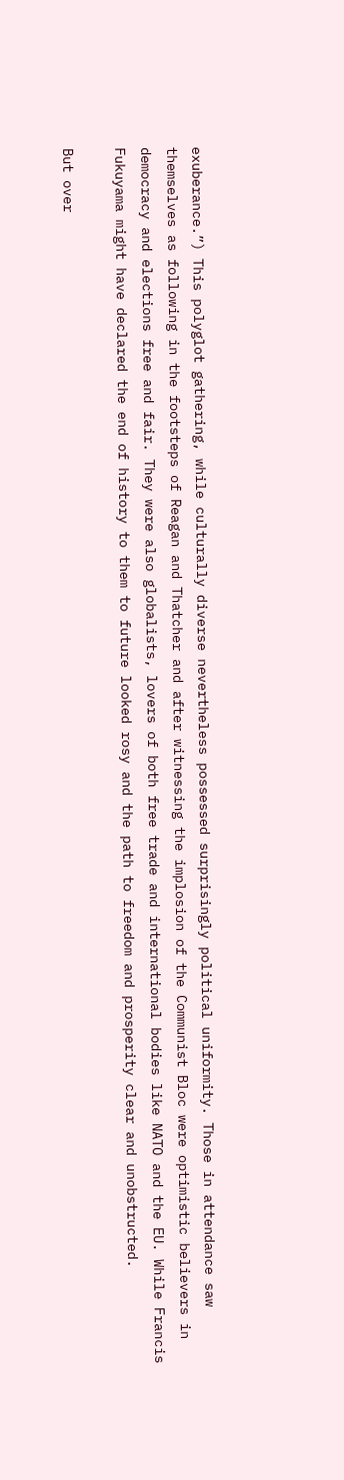exuberance.”) This polyglot gathering, while culturally diverse nevertheless possessed surprisingly political uniformity. Those in attendance saw themselves as following in the footsteps of Reagan and Thatcher and after witnessing the implosion of the Communist Bloc were optimistic believers in democracy and elections free and fair. They were also globalists, lovers of both free trade and international bodies like NATO and the EU. While Francis Fukuyama might have declared the end of history to them to future looked rosy and the path to freedom and prosperity clear and unobstructed.

But over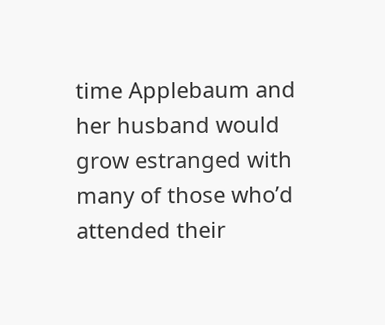time Applebaum and her husband would grow estranged with many of those who’d attended their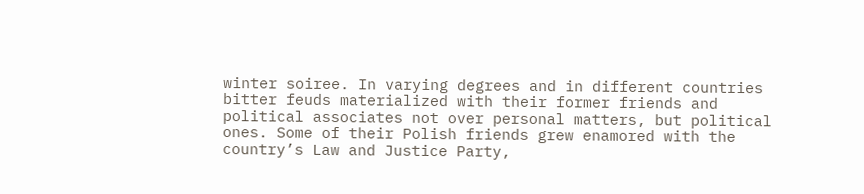winter soiree. In varying degrees and in different countries bitter feuds materialized with their former friends and political associates not over personal matters, but political ones. Some of their Polish friends grew enamored with the country’s Law and Justice Party,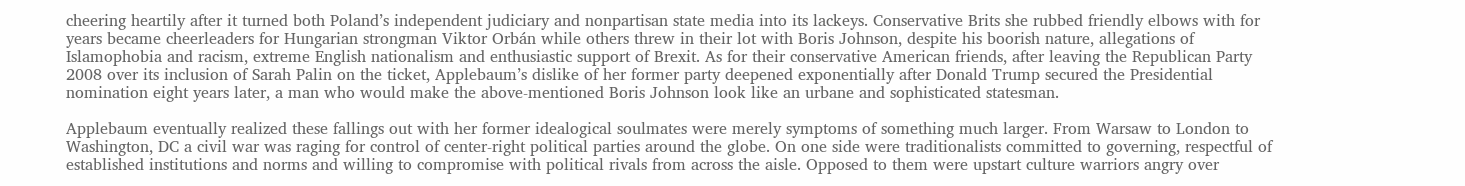cheering heartily after it turned both Poland’s independent judiciary and nonpartisan state media into its lackeys. Conservative Brits she rubbed friendly elbows with for years became cheerleaders for Hungarian strongman Viktor Orbán while others threw in their lot with Boris Johnson, despite his boorish nature, allegations of Islamophobia and racism, extreme English nationalism and enthusiastic support of Brexit. As for their conservative American friends, after leaving the Republican Party 2008 over its inclusion of Sarah Palin on the ticket, Applebaum’s dislike of her former party deepened exponentially after Donald Trump secured the Presidential nomination eight years later, a man who would make the above-mentioned Boris Johnson look like an urbane and sophisticated statesman.

Applebaum eventually realized these fallings out with her former idealogical soulmates were merely symptoms of something much larger. From Warsaw to London to Washington, DC a civil war was raging for control of center-right political parties around the globe. On one side were traditionalists committed to governing, respectful of established institutions and norms and willing to compromise with political rivals from across the aisle. Opposed to them were upstart culture warriors angry over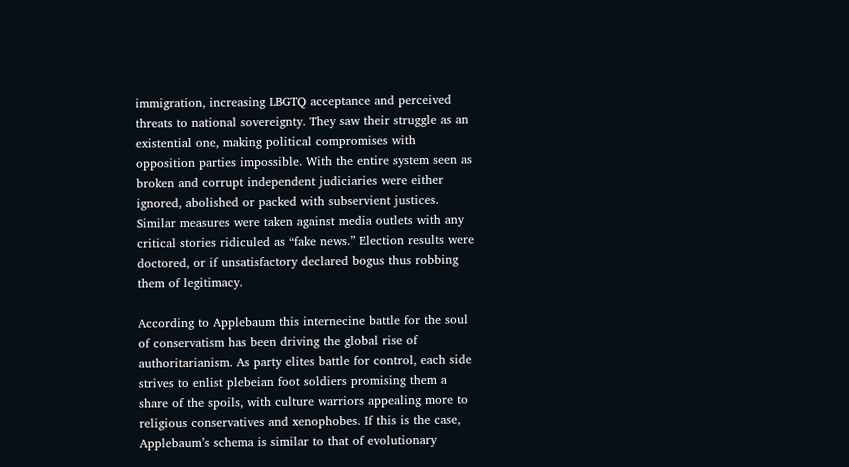immigration, increasing LBGTQ acceptance and perceived threats to national sovereignty. They saw their struggle as an existential one, making political compromises with opposition parties impossible. With the entire system seen as broken and corrupt independent judiciaries were either ignored, abolished or packed with subservient justices. Similar measures were taken against media outlets with any critical stories ridiculed as “fake news.” Election results were doctored, or if unsatisfactory declared bogus thus robbing them of legitimacy.

According to Applebaum this internecine battle for the soul of conservatism has been driving the global rise of authoritarianism. As party elites battle for control, each side strives to enlist plebeian foot soldiers promising them a share of the spoils, with culture warriors appealing more to religious conservatives and xenophobes. If this is the case, Applebaum’s schema is similar to that of evolutionary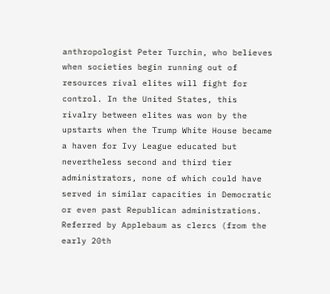anthropologist Peter Turchin, who believes when societies begin running out of resources rival elites will fight for control. In the United States, this rivalry between elites was won by the upstarts when the Trump White House became a haven for Ivy League educated but nevertheless second and third tier administrators, none of which could have served in similar capacities in Democratic or even past Republican administrations. Referred by Applebaum as clercs (from the early 20th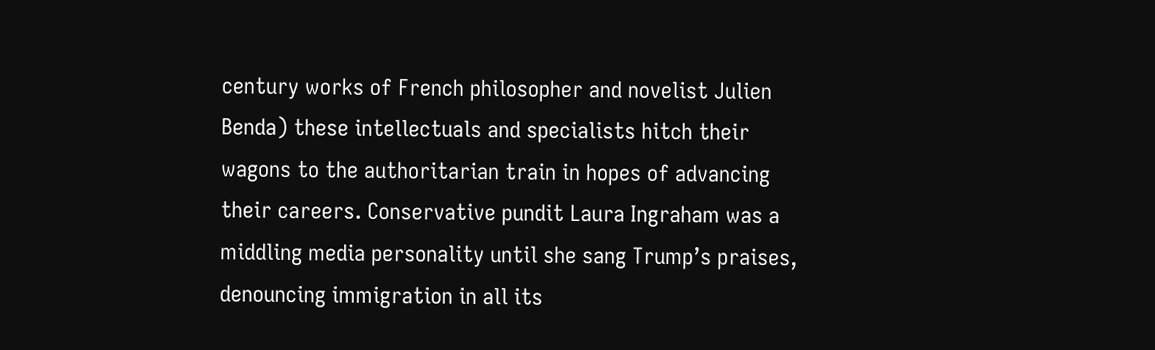century works of French philosopher and novelist Julien Benda) these intellectuals and specialists hitch their wagons to the authoritarian train in hopes of advancing their careers. Conservative pundit Laura Ingraham was a middling media personality until she sang Trump’s praises, denouncing immigration in all its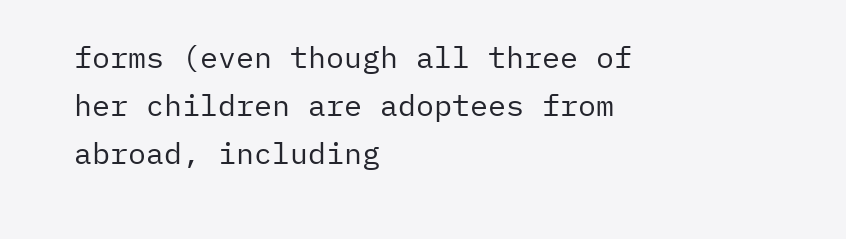forms (even though all three of her children are adoptees from abroad, including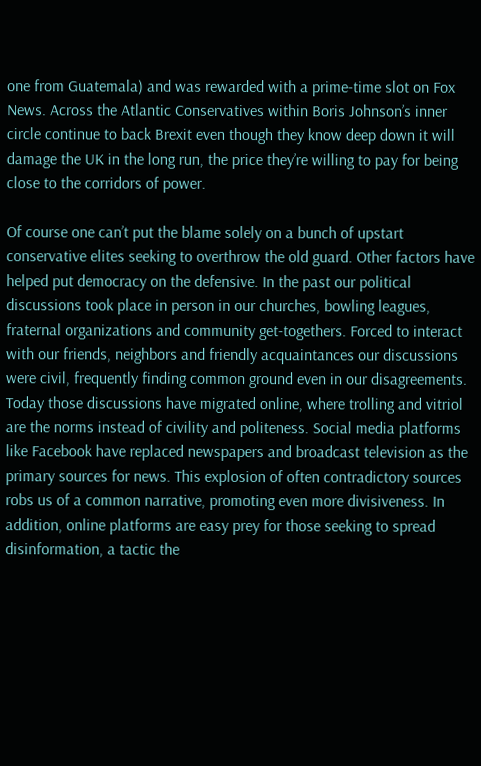one from Guatemala) and was rewarded with a prime-time slot on Fox News. Across the Atlantic Conservatives within Boris Johnson’s inner circle continue to back Brexit even though they know deep down it will damage the UK in the long run, the price they’re willing to pay for being close to the corridors of power.

Of course one can’t put the blame solely on a bunch of upstart conservative elites seeking to overthrow the old guard. Other factors have helped put democracy on the defensive. In the past our political discussions took place in person in our churches, bowling leagues, fraternal organizations and community get-togethers. Forced to interact with our friends, neighbors and friendly acquaintances our discussions were civil, frequently finding common ground even in our disagreements. Today those discussions have migrated online, where trolling and vitriol are the norms instead of civility and politeness. Social media platforms like Facebook have replaced newspapers and broadcast television as the primary sources for news. This explosion of often contradictory sources robs us of a common narrative, promoting even more divisiveness. In addition, online platforms are easy prey for those seeking to spread disinformation, a tactic the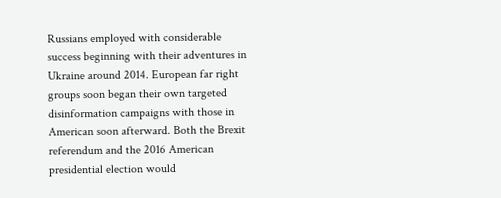Russians employed with considerable success beginning with their adventures in Ukraine around 2014. European far right groups soon began their own targeted disinformation campaigns with those in American soon afterward. Both the Brexit referendum and the 2016 American presidential election would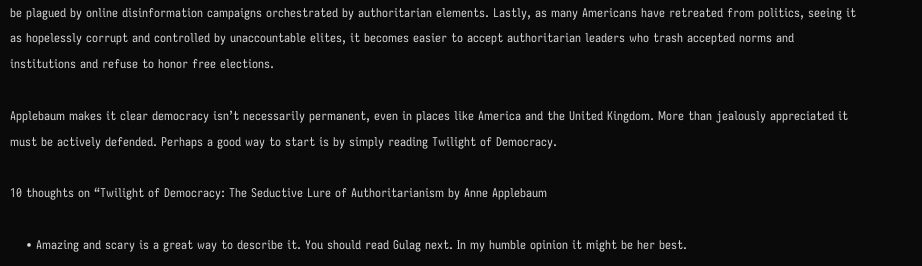be plagued by online disinformation campaigns orchestrated by authoritarian elements. Lastly, as many Americans have retreated from politics, seeing it as hopelessly corrupt and controlled by unaccountable elites, it becomes easier to accept authoritarian leaders who trash accepted norms and institutions and refuse to honor free elections.

Applebaum makes it clear democracy isn’t necessarily permanent, even in places like America and the United Kingdom. More than jealously appreciated it must be actively defended. Perhaps a good way to start is by simply reading Twilight of Democracy.

10 thoughts on “Twilight of Democracy: The Seductive Lure of Authoritarianism by Anne Applebaum

    • Amazing and scary is a great way to describe it. You should read Gulag next. In my humble opinion it might be her best.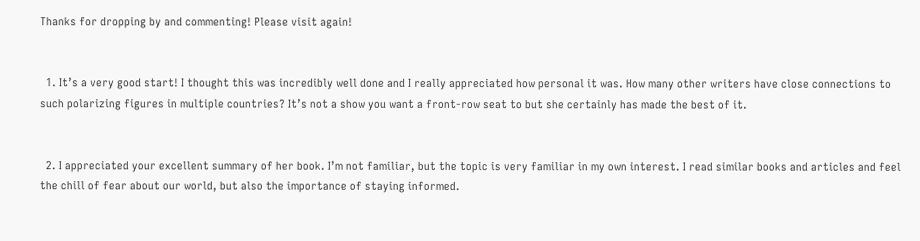Thanks for dropping by and commenting! Please visit again!


  1. It’s a very good start! I thought this was incredibly well done and I really appreciated how personal it was. How many other writers have close connections to such polarizing figures in multiple countries? It’s not a show you want a front-row seat to but she certainly has made the best of it.


  2. I appreciated your excellent summary of her book. I’m not familiar, but the topic is very familiar in my own interest. I read similar books and articles and feel the chill of fear about our world, but also the importance of staying informed.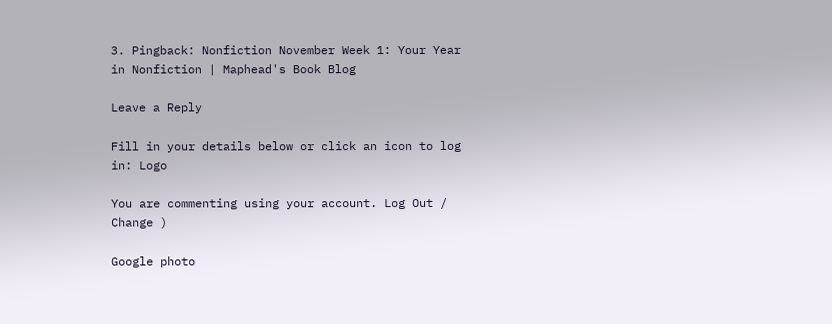3. Pingback: Nonfiction November Week 1: Your Year in Nonfiction | Maphead's Book Blog

Leave a Reply

Fill in your details below or click an icon to log in: Logo

You are commenting using your account. Log Out /  Change )

Google photo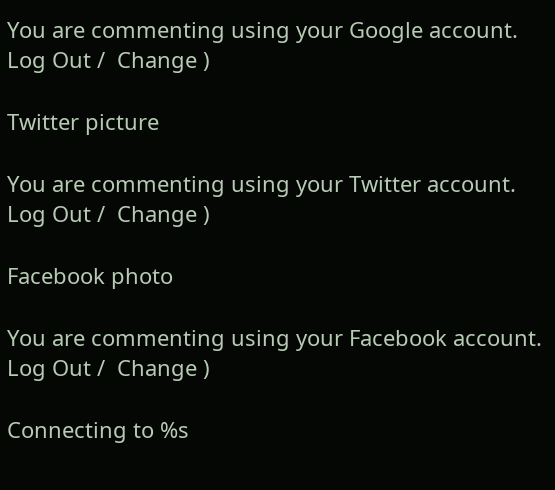You are commenting using your Google account. Log Out /  Change )

Twitter picture

You are commenting using your Twitter account. Log Out /  Change )

Facebook photo

You are commenting using your Facebook account. Log Out /  Change )

Connecting to %s